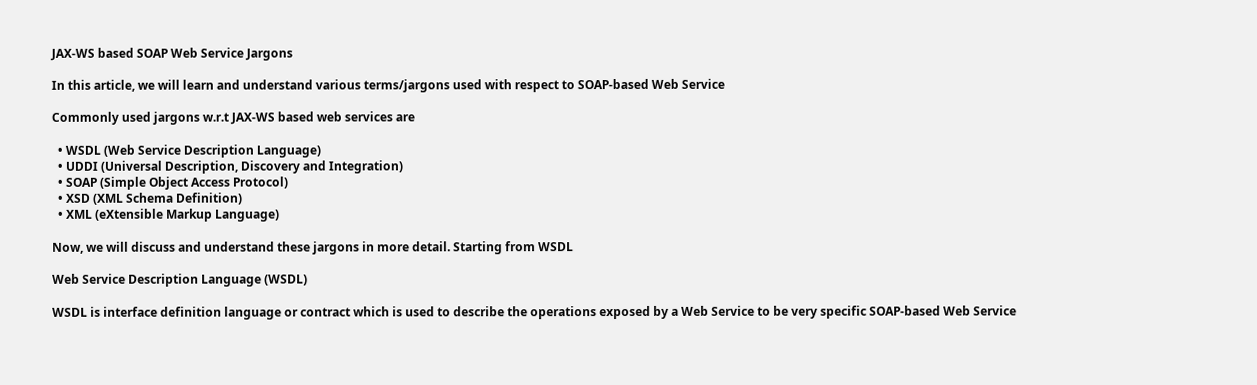JAX-WS based SOAP Web Service Jargons

In this article, we will learn and understand various terms/jargons used with respect to SOAP-based Web Service

Commonly used jargons w.r.t JAX-WS based web services are

  • WSDL (Web Service Description Language)
  • UDDI (Universal Description, Discovery and Integration)
  • SOAP (Simple Object Access Protocol)
  • XSD (XML Schema Definition)
  • XML (eXtensible Markup Language)

Now, we will discuss and understand these jargons in more detail. Starting from WSDL

Web Service Description Language (WSDL)

WSDL is interface definition language or contract which is used to describe the operations exposed by a Web Service to be very specific SOAP-based Web Service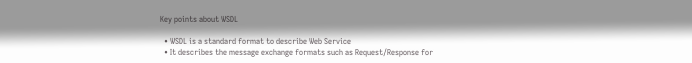Key points about WSDL

  • WSDL is a standard format to describe Web Service
  • It describes the message exchange formats such as Request/Response for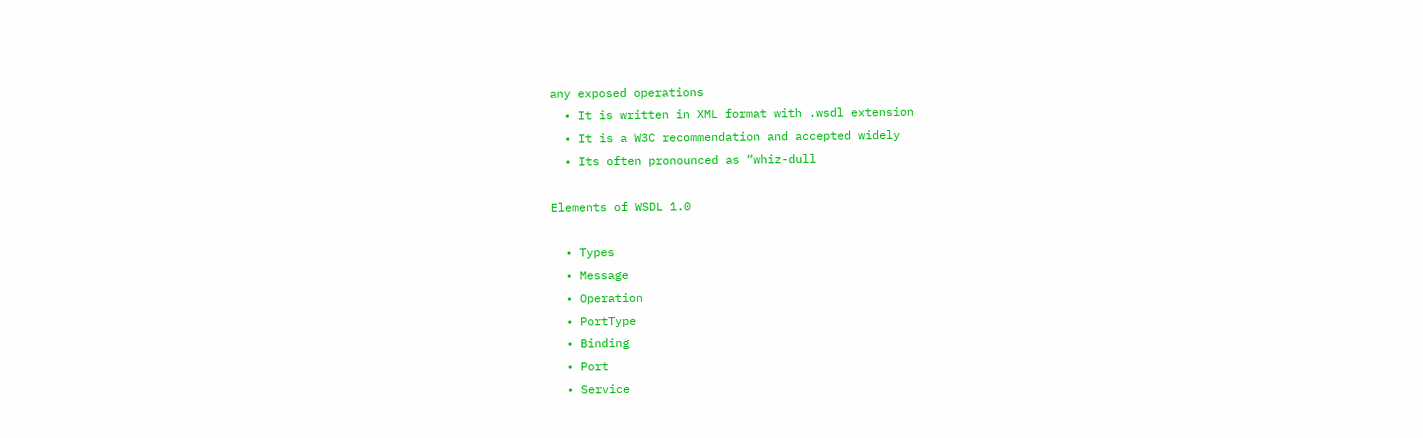any exposed operations
  • It is written in XML format with .wsdl extension
  • It is a W3C recommendation and accepted widely
  • Its often pronounced as “whiz-dull

Elements of WSDL 1.0

  • Types
  • Message
  • Operation
  • PortType
  • Binding
  • Port
  • Service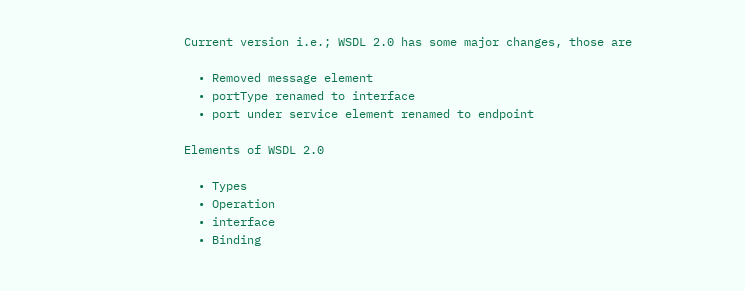Current version i.e.; WSDL 2.0 has some major changes, those are

  • Removed message element
  • portType renamed to interface
  • port under service element renamed to endpoint

Elements of WSDL 2.0

  • Types
  • Operation
  • interface
  • Binding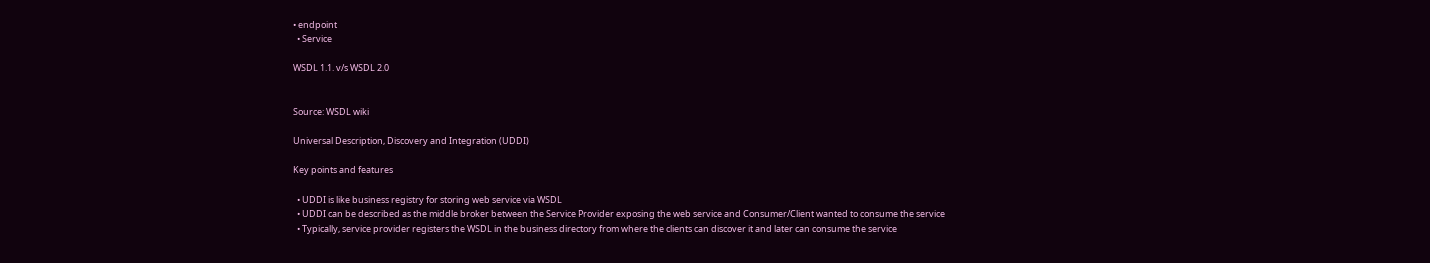• endpoint
  • Service

WSDL 1.1. v/s WSDL 2.0


Source: WSDL wiki

Universal Description, Discovery and Integration (UDDI)

Key points and features

  • UDDI is like business registry for storing web service via WSDL
  • UDDI can be described as the middle broker between the Service Provider exposing the web service and Consumer/Client wanted to consume the service
  • Typically, service provider registers the WSDL in the business directory from where the clients can discover it and later can consume the service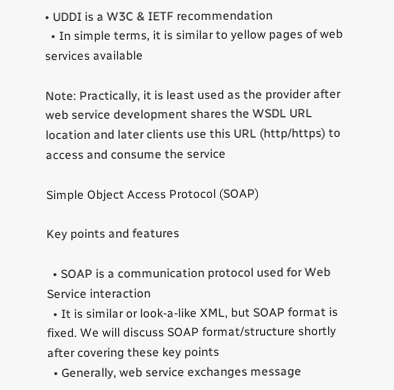• UDDI is a W3C & IETF recommendation
  • In simple terms, it is similar to yellow pages of web services available

Note: Practically, it is least used as the provider after web service development shares the WSDL URL location and later clients use this URL (http/https) to access and consume the service

Simple Object Access Protocol (SOAP)

Key points and features

  • SOAP is a communication protocol used for Web Service interaction
  • It is similar or look-a-like XML, but SOAP format is fixed. We will discuss SOAP format/structure shortly after covering these key points
  • Generally, web service exchanges message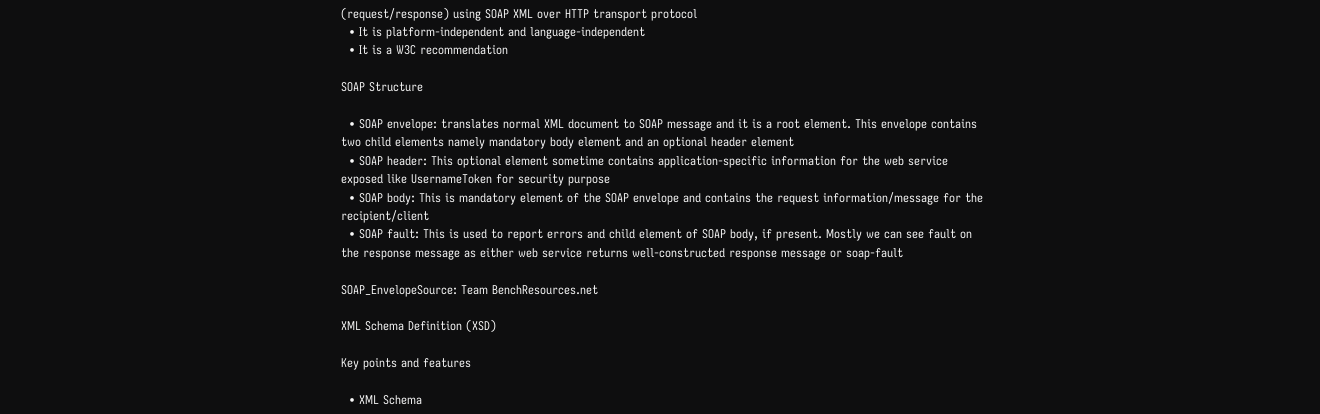(request/response) using SOAP XML over HTTP transport protocol
  • It is platform-independent and language-independent
  • It is a W3C recommendation

SOAP Structure

  • SOAP envelope: translates normal XML document to SOAP message and it is a root element. This envelope contains two child elements namely mandatory body element and an optional header element
  • SOAP header: This optional element sometime contains application-specific information for the web service exposed like UsernameToken for security purpose
  • SOAP body: This is mandatory element of the SOAP envelope and contains the request information/message for the recipient/client
  • SOAP fault: This is used to report errors and child element of SOAP body, if present. Mostly we can see fault on the response message as either web service returns well-constructed response message or soap-fault

SOAP_EnvelopeSource: Team BenchResources.net

XML Schema Definition (XSD)

Key points and features

  • XML Schema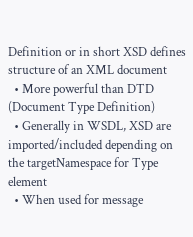Definition or in short XSD defines structure of an XML document
  • More powerful than DTD (Document Type Definition)
  • Generally in WSDL, XSD are imported/included depending on the targetNamespace for Type element
  • When used for message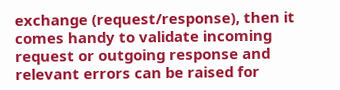exchange (request/response), then it comes handy to validate incoming request or outgoing response and relevant errors can be raised for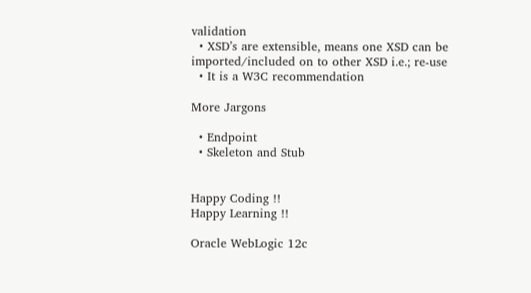validation
  • XSD’s are extensible, means one XSD can be imported/included on to other XSD i.e.; re-use
  • It is a W3C recommendation

More Jargons

  • Endpoint
  • Skeleton and Stub


Happy Coding !!
Happy Learning !!

Oracle WebLogic 12c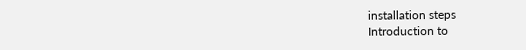installation steps
Introduction to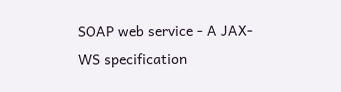SOAP web service - A JAX-WS specification